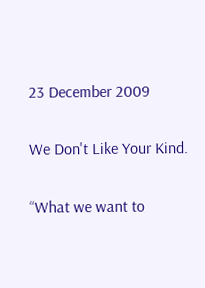23 December 2009

We Don't Like Your Kind.

“What we want to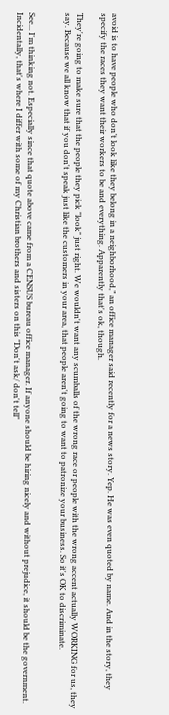avoid is to have people who don’t look like they belong in a neighborhood,” an office manager said recently for a news story. Yep. He was even quoted by name. And in the story, they specify the races they want their workers to be and everything. Apparently that's ok, though.

They're going to make sure that the people they pick "look" just right. We wouldn't want any scumballs of the wrong race or people with the wrong accent actually WORKING for us, they say. Because we all know that if you don't speak just like the customers in your area, that people aren't going to want to patronize your business. So it's OK to discriminate.


See... I'm thinking not. Especially since that quote above came from a CENSUS bureau office manager. If anyone should be hiring nicely and without prejudice, it should be the government. Incidentally, that's where I differ with some of my Christian brothers and sisters on this "Don't ask/ don't tell"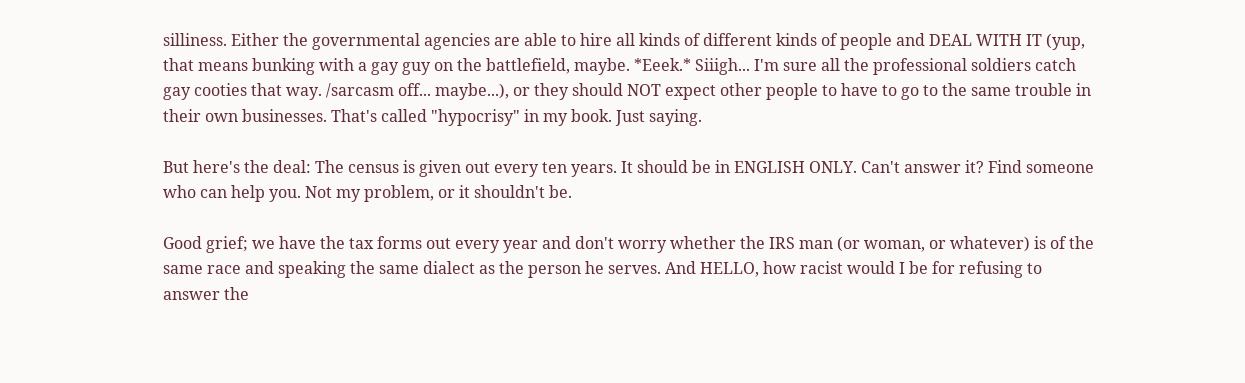silliness. Either the governmental agencies are able to hire all kinds of different kinds of people and DEAL WITH IT (yup, that means bunking with a gay guy on the battlefield, maybe. *Eeek.* Siiigh... I'm sure all the professional soldiers catch gay cooties that way. /sarcasm off... maybe...), or they should NOT expect other people to have to go to the same trouble in their own businesses. That's called "hypocrisy" in my book. Just saying.

But here's the deal: The census is given out every ten years. It should be in ENGLISH ONLY. Can't answer it? Find someone who can help you. Not my problem, or it shouldn't be.

Good grief; we have the tax forms out every year and don't worry whether the IRS man (or woman, or whatever) is of the same race and speaking the same dialect as the person he serves. And HELLO, how racist would I be for refusing to answer the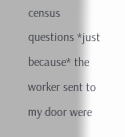census questions *just because* the worker sent to my door were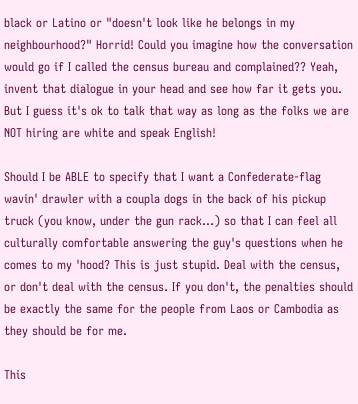black or Latino or "doesn't look like he belongs in my neighbourhood?" Horrid! Could you imagine how the conversation would go if I called the census bureau and complained?? Yeah, invent that dialogue in your head and see how far it gets you. But I guess it's ok to talk that way as long as the folks we are NOT hiring are white and speak English!

Should I be ABLE to specify that I want a Confederate-flag wavin' drawler with a coupla dogs in the back of his pickup truck (you know, under the gun rack...) so that I can feel all culturally comfortable answering the guy's questions when he comes to my 'hood? This is just stupid. Deal with the census, or don't deal with the census. If you don't, the penalties should be exactly the same for the people from Laos or Cambodia as they should be for me.

This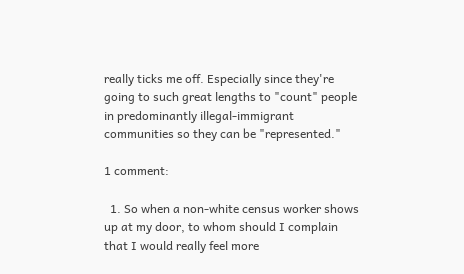really ticks me off. Especially since they're going to such great lengths to "count" people in predominantly illegal-immigrant communities so they can be "represented."

1 comment:

  1. So when a non-white census worker shows up at my door, to whom should I complain that I would really feel more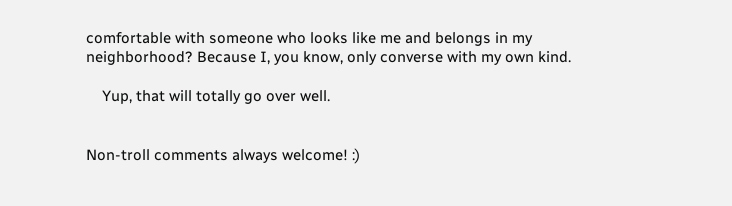comfortable with someone who looks like me and belongs in my neighborhood? Because I, you know, only converse with my own kind.

    Yup, that will totally go over well.


Non-troll comments always welcome! :)